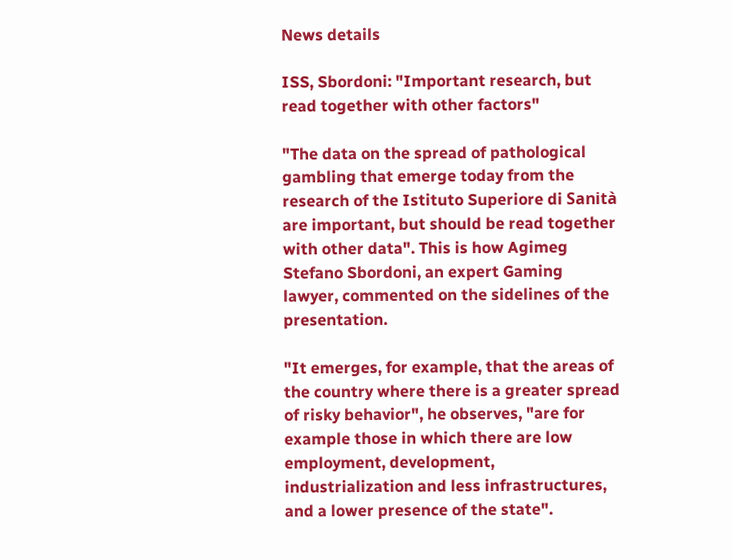News details

ISS, Sbordoni: "Important research, but read together with other factors"

"The data on the spread of pathological gambling that emerge today from the research of the Istituto Superiore di Sanità are important, but should be read together with other data". This is how Agimeg Stefano Sbordoni, an expert Gaming lawyer, commented on the sidelines of the presentation.

"It emerges, for example, that the areas of the country where there is a greater spread of risky behavior", he observes, "are for example those in which there are low employment, development, industrialization and less infrastructures, and a lower presence of the state".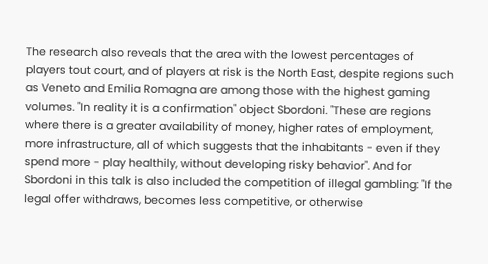The research also reveals that the area with the lowest percentages of players tout court, and of players at risk is the North East, despite regions such as Veneto and Emilia Romagna are among those with the highest gaming volumes. "In reality it is a confirmation" object Sbordoni. "These are regions where there is a greater availability of money, higher rates of employment, more infrastructure, all of which suggests that the inhabitants - even if they spend more - play healthily, without developing risky behavior". And for Sbordoni in this talk is also included the competition of illegal gambling: "If the legal offer withdraws, becomes less competitive, or otherwise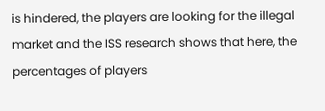is hindered, the players are looking for the illegal market and the ISS research shows that here, the percentages of players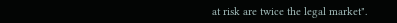at risk are twice the legal market".